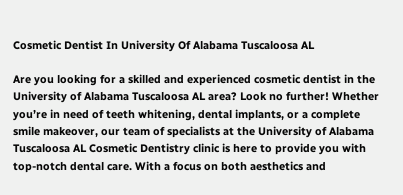Cosmetic Dentist In University Of Alabama Tuscaloosa AL

Are you looking for a skilled and experienced cosmetic dentist in the University of Alabama Tuscaloosa AL area? Look no further! Whether you’re in need of teeth whitening, dental implants, or a complete smile makeover, our team of specialists at the University of Alabama Tuscaloosa AL Cosmetic Dentistry clinic is here to provide you with top-notch dental care. With a focus on both aesthetics and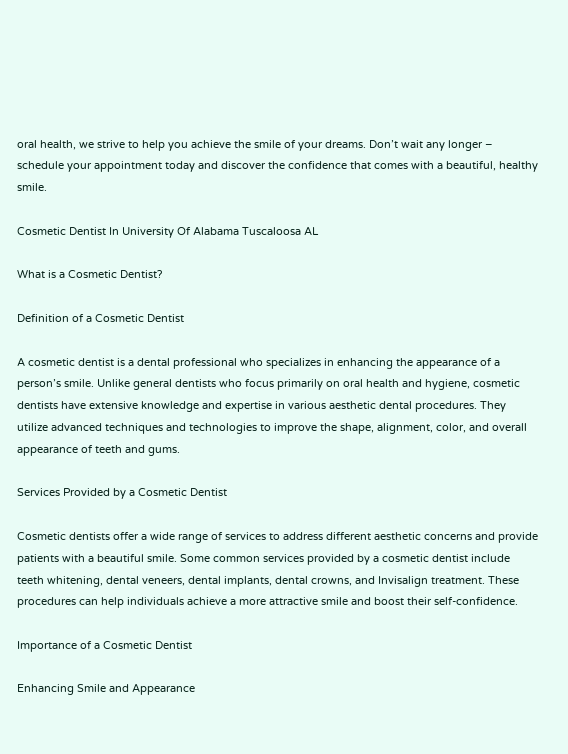oral health, we strive to help you achieve the smile of your dreams. Don’t wait any longer – schedule your appointment today and discover the confidence that comes with a beautiful, healthy smile.

Cosmetic Dentist In University Of Alabama Tuscaloosa AL

What is a Cosmetic Dentist?

Definition of a Cosmetic Dentist

A cosmetic dentist is a dental professional who specializes in enhancing the appearance of a person’s smile. Unlike general dentists who focus primarily on oral health and hygiene, cosmetic dentists have extensive knowledge and expertise in various aesthetic dental procedures. They utilize advanced techniques and technologies to improve the shape, alignment, color, and overall appearance of teeth and gums.

Services Provided by a Cosmetic Dentist

Cosmetic dentists offer a wide range of services to address different aesthetic concerns and provide patients with a beautiful smile. Some common services provided by a cosmetic dentist include teeth whitening, dental veneers, dental implants, dental crowns, and Invisalign treatment. These procedures can help individuals achieve a more attractive smile and boost their self-confidence.

Importance of a Cosmetic Dentist

Enhancing Smile and Appearance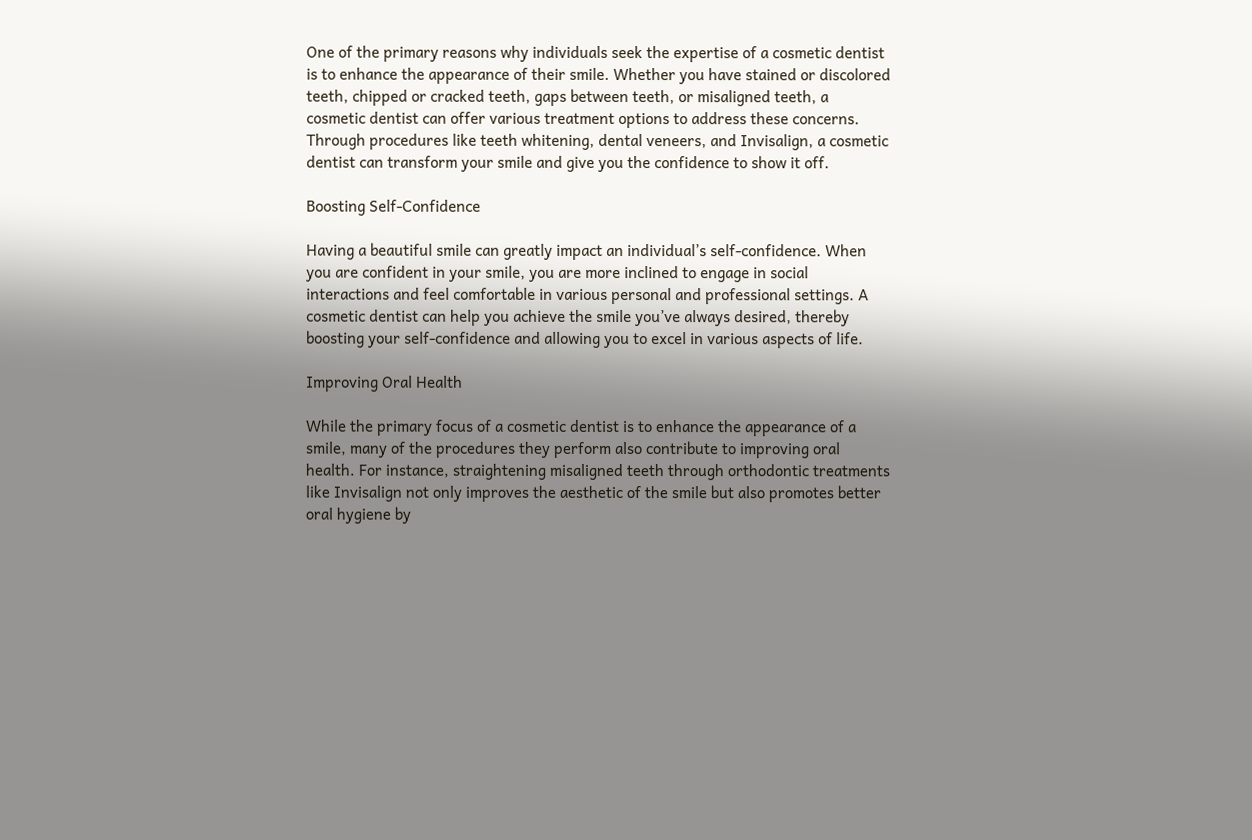One of the primary reasons why individuals seek the expertise of a cosmetic dentist is to enhance the appearance of their smile. Whether you have stained or discolored teeth, chipped or cracked teeth, gaps between teeth, or misaligned teeth, a cosmetic dentist can offer various treatment options to address these concerns. Through procedures like teeth whitening, dental veneers, and Invisalign, a cosmetic dentist can transform your smile and give you the confidence to show it off.

Boosting Self-Confidence

Having a beautiful smile can greatly impact an individual’s self-confidence. When you are confident in your smile, you are more inclined to engage in social interactions and feel comfortable in various personal and professional settings. A cosmetic dentist can help you achieve the smile you’ve always desired, thereby boosting your self-confidence and allowing you to excel in various aspects of life.

Improving Oral Health

While the primary focus of a cosmetic dentist is to enhance the appearance of a smile, many of the procedures they perform also contribute to improving oral health. For instance, straightening misaligned teeth through orthodontic treatments like Invisalign not only improves the aesthetic of the smile but also promotes better oral hygiene by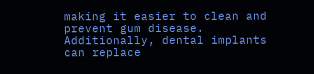making it easier to clean and prevent gum disease. Additionally, dental implants can replace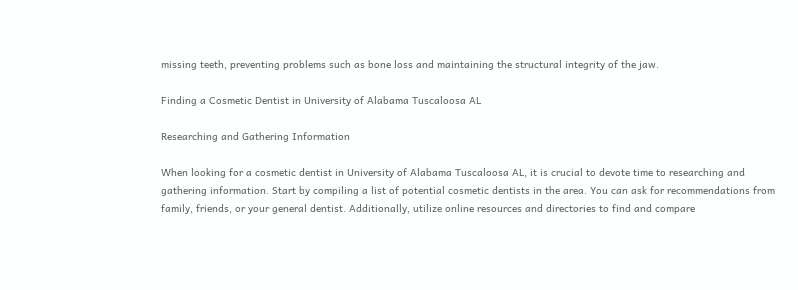missing teeth, preventing problems such as bone loss and maintaining the structural integrity of the jaw.

Finding a Cosmetic Dentist in University of Alabama Tuscaloosa AL

Researching and Gathering Information

When looking for a cosmetic dentist in University of Alabama Tuscaloosa AL, it is crucial to devote time to researching and gathering information. Start by compiling a list of potential cosmetic dentists in the area. You can ask for recommendations from family, friends, or your general dentist. Additionally, utilize online resources and directories to find and compare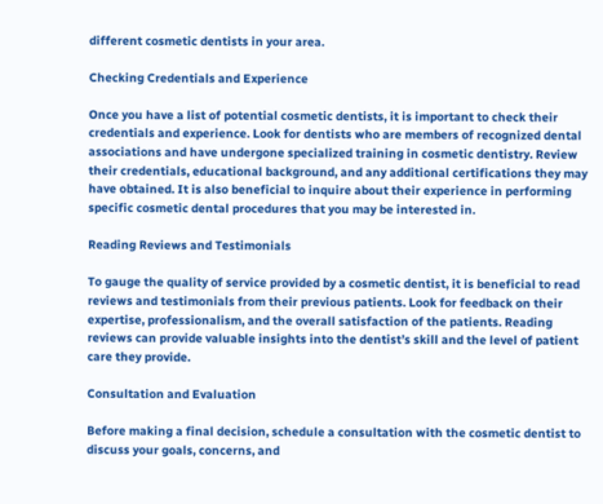different cosmetic dentists in your area.

Checking Credentials and Experience

Once you have a list of potential cosmetic dentists, it is important to check their credentials and experience. Look for dentists who are members of recognized dental associations and have undergone specialized training in cosmetic dentistry. Review their credentials, educational background, and any additional certifications they may have obtained. It is also beneficial to inquire about their experience in performing specific cosmetic dental procedures that you may be interested in.

Reading Reviews and Testimonials

To gauge the quality of service provided by a cosmetic dentist, it is beneficial to read reviews and testimonials from their previous patients. Look for feedback on their expertise, professionalism, and the overall satisfaction of the patients. Reading reviews can provide valuable insights into the dentist’s skill and the level of patient care they provide.

Consultation and Evaluation

Before making a final decision, schedule a consultation with the cosmetic dentist to discuss your goals, concerns, and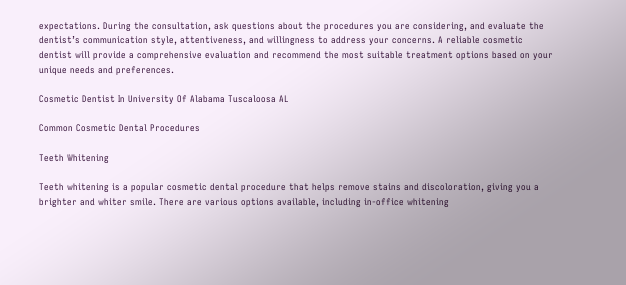expectations. During the consultation, ask questions about the procedures you are considering, and evaluate the dentist’s communication style, attentiveness, and willingness to address your concerns. A reliable cosmetic dentist will provide a comprehensive evaluation and recommend the most suitable treatment options based on your unique needs and preferences.

Cosmetic Dentist In University Of Alabama Tuscaloosa AL

Common Cosmetic Dental Procedures

Teeth Whitening

Teeth whitening is a popular cosmetic dental procedure that helps remove stains and discoloration, giving you a brighter and whiter smile. There are various options available, including in-office whitening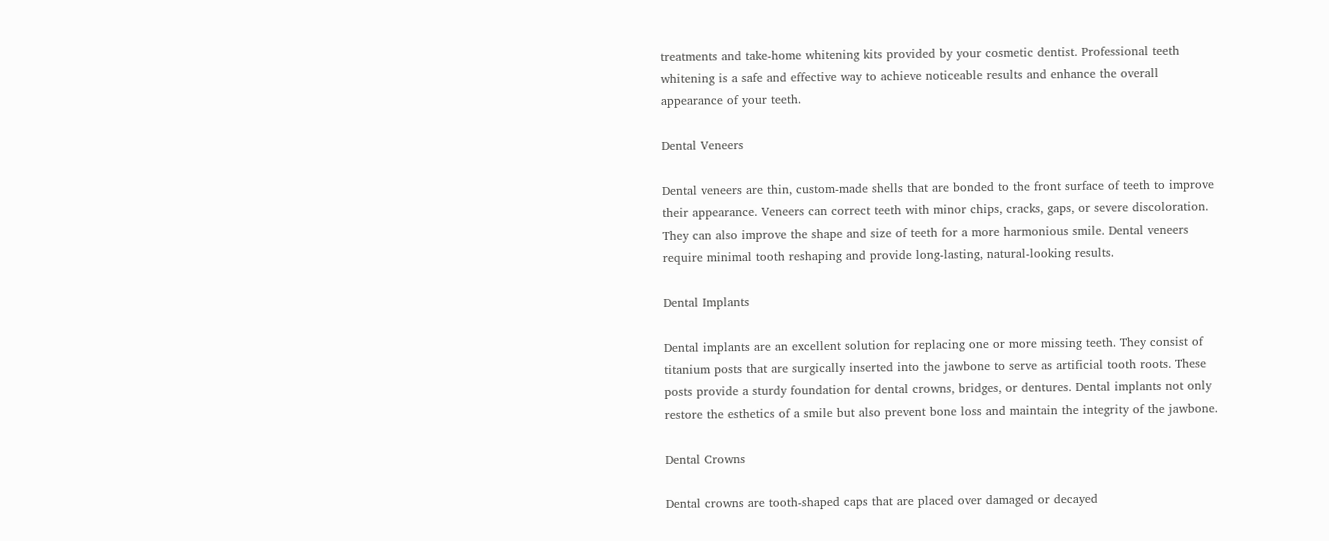treatments and take-home whitening kits provided by your cosmetic dentist. Professional teeth whitening is a safe and effective way to achieve noticeable results and enhance the overall appearance of your teeth.

Dental Veneers

Dental veneers are thin, custom-made shells that are bonded to the front surface of teeth to improve their appearance. Veneers can correct teeth with minor chips, cracks, gaps, or severe discoloration. They can also improve the shape and size of teeth for a more harmonious smile. Dental veneers require minimal tooth reshaping and provide long-lasting, natural-looking results.

Dental Implants

Dental implants are an excellent solution for replacing one or more missing teeth. They consist of titanium posts that are surgically inserted into the jawbone to serve as artificial tooth roots. These posts provide a sturdy foundation for dental crowns, bridges, or dentures. Dental implants not only restore the esthetics of a smile but also prevent bone loss and maintain the integrity of the jawbone.

Dental Crowns

Dental crowns are tooth-shaped caps that are placed over damaged or decayed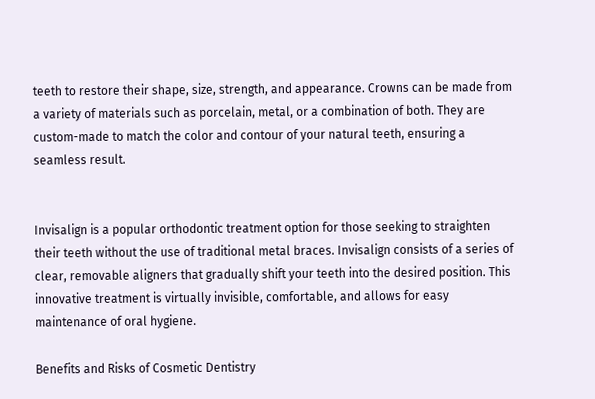teeth to restore their shape, size, strength, and appearance. Crowns can be made from a variety of materials such as porcelain, metal, or a combination of both. They are custom-made to match the color and contour of your natural teeth, ensuring a seamless result.


Invisalign is a popular orthodontic treatment option for those seeking to straighten their teeth without the use of traditional metal braces. Invisalign consists of a series of clear, removable aligners that gradually shift your teeth into the desired position. This innovative treatment is virtually invisible, comfortable, and allows for easy maintenance of oral hygiene.

Benefits and Risks of Cosmetic Dentistry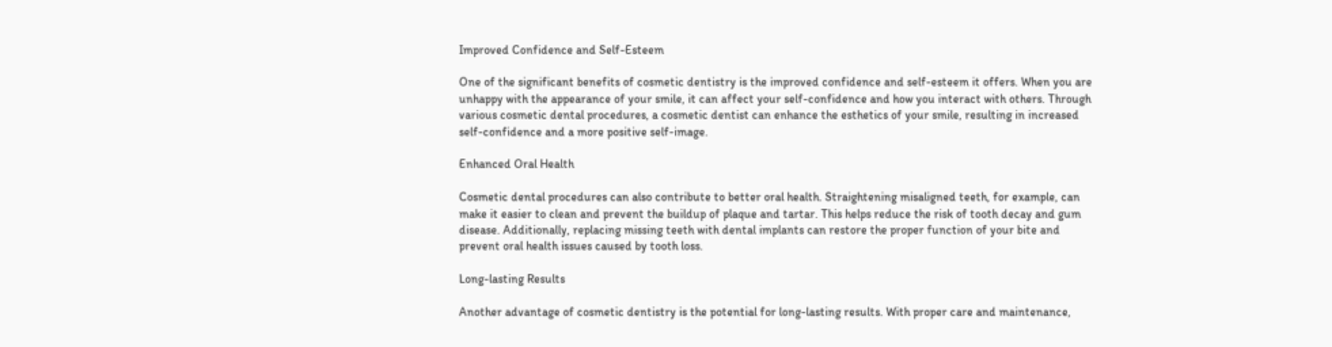Improved Confidence and Self-Esteem

One of the significant benefits of cosmetic dentistry is the improved confidence and self-esteem it offers. When you are unhappy with the appearance of your smile, it can affect your self-confidence and how you interact with others. Through various cosmetic dental procedures, a cosmetic dentist can enhance the esthetics of your smile, resulting in increased self-confidence and a more positive self-image.

Enhanced Oral Health

Cosmetic dental procedures can also contribute to better oral health. Straightening misaligned teeth, for example, can make it easier to clean and prevent the buildup of plaque and tartar. This helps reduce the risk of tooth decay and gum disease. Additionally, replacing missing teeth with dental implants can restore the proper function of your bite and prevent oral health issues caused by tooth loss.

Long-lasting Results

Another advantage of cosmetic dentistry is the potential for long-lasting results. With proper care and maintenance,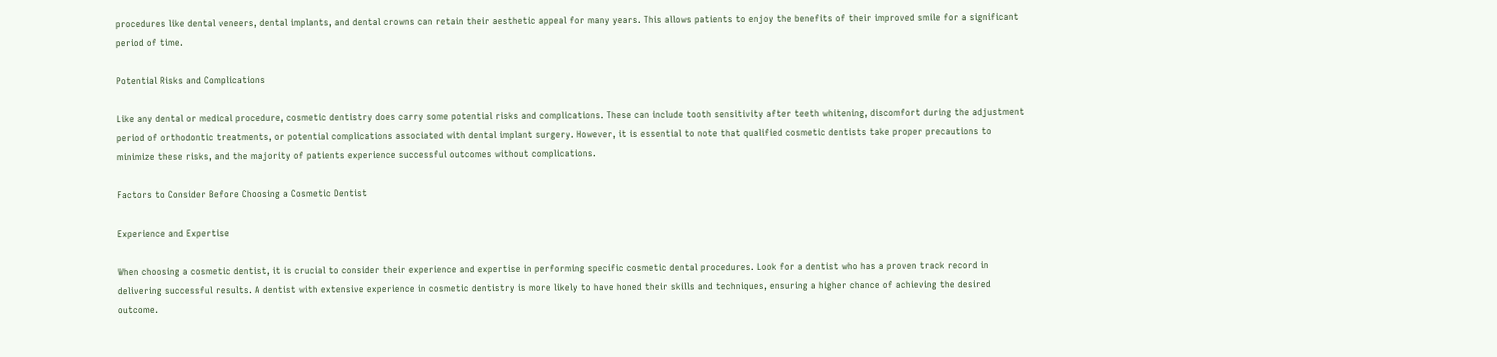procedures like dental veneers, dental implants, and dental crowns can retain their aesthetic appeal for many years. This allows patients to enjoy the benefits of their improved smile for a significant period of time.

Potential Risks and Complications

Like any dental or medical procedure, cosmetic dentistry does carry some potential risks and complications. These can include tooth sensitivity after teeth whitening, discomfort during the adjustment period of orthodontic treatments, or potential complications associated with dental implant surgery. However, it is essential to note that qualified cosmetic dentists take proper precautions to minimize these risks, and the majority of patients experience successful outcomes without complications.

Factors to Consider Before Choosing a Cosmetic Dentist

Experience and Expertise

When choosing a cosmetic dentist, it is crucial to consider their experience and expertise in performing specific cosmetic dental procedures. Look for a dentist who has a proven track record in delivering successful results. A dentist with extensive experience in cosmetic dentistry is more likely to have honed their skills and techniques, ensuring a higher chance of achieving the desired outcome.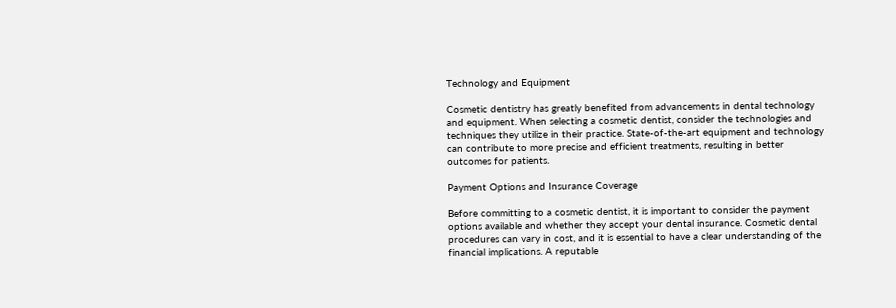Technology and Equipment

Cosmetic dentistry has greatly benefited from advancements in dental technology and equipment. When selecting a cosmetic dentist, consider the technologies and techniques they utilize in their practice. State-of-the-art equipment and technology can contribute to more precise and efficient treatments, resulting in better outcomes for patients.

Payment Options and Insurance Coverage

Before committing to a cosmetic dentist, it is important to consider the payment options available and whether they accept your dental insurance. Cosmetic dental procedures can vary in cost, and it is essential to have a clear understanding of the financial implications. A reputable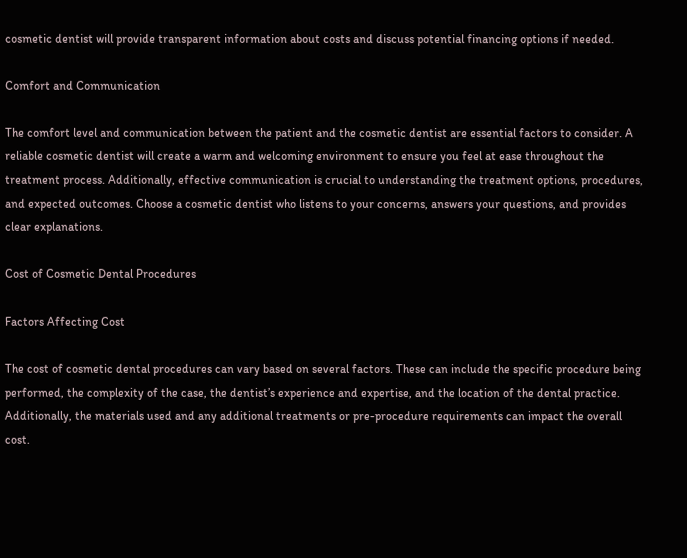cosmetic dentist will provide transparent information about costs and discuss potential financing options if needed.

Comfort and Communication

The comfort level and communication between the patient and the cosmetic dentist are essential factors to consider. A reliable cosmetic dentist will create a warm and welcoming environment to ensure you feel at ease throughout the treatment process. Additionally, effective communication is crucial to understanding the treatment options, procedures, and expected outcomes. Choose a cosmetic dentist who listens to your concerns, answers your questions, and provides clear explanations.

Cost of Cosmetic Dental Procedures

Factors Affecting Cost

The cost of cosmetic dental procedures can vary based on several factors. These can include the specific procedure being performed, the complexity of the case, the dentist’s experience and expertise, and the location of the dental practice. Additionally, the materials used and any additional treatments or pre-procedure requirements can impact the overall cost.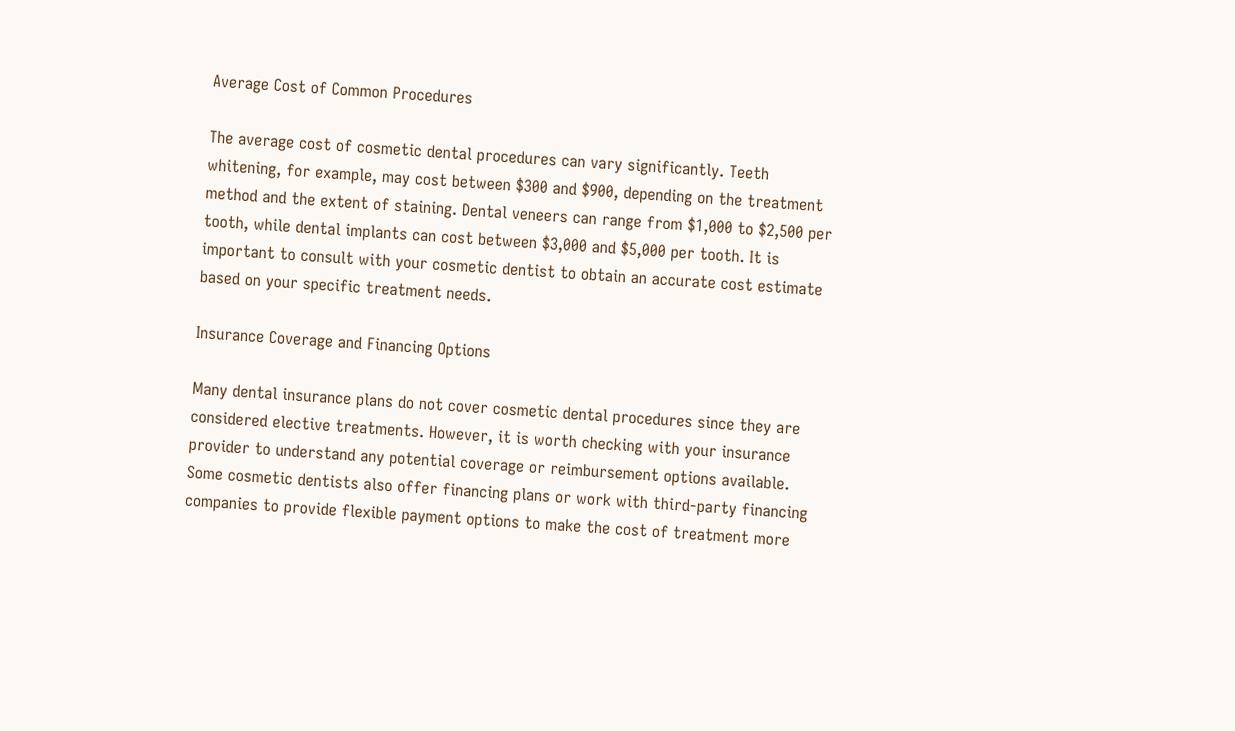Average Cost of Common Procedures

The average cost of cosmetic dental procedures can vary significantly. Teeth whitening, for example, may cost between $300 and $900, depending on the treatment method and the extent of staining. Dental veneers can range from $1,000 to $2,500 per tooth, while dental implants can cost between $3,000 and $5,000 per tooth. It is important to consult with your cosmetic dentist to obtain an accurate cost estimate based on your specific treatment needs.

Insurance Coverage and Financing Options

Many dental insurance plans do not cover cosmetic dental procedures since they are considered elective treatments. However, it is worth checking with your insurance provider to understand any potential coverage or reimbursement options available. Some cosmetic dentists also offer financing plans or work with third-party financing companies to provide flexible payment options to make the cost of treatment more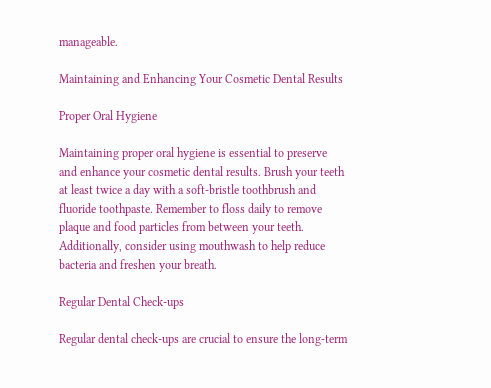manageable.

Maintaining and Enhancing Your Cosmetic Dental Results

Proper Oral Hygiene

Maintaining proper oral hygiene is essential to preserve and enhance your cosmetic dental results. Brush your teeth at least twice a day with a soft-bristle toothbrush and fluoride toothpaste. Remember to floss daily to remove plaque and food particles from between your teeth. Additionally, consider using mouthwash to help reduce bacteria and freshen your breath.

Regular Dental Check-ups

Regular dental check-ups are crucial to ensure the long-term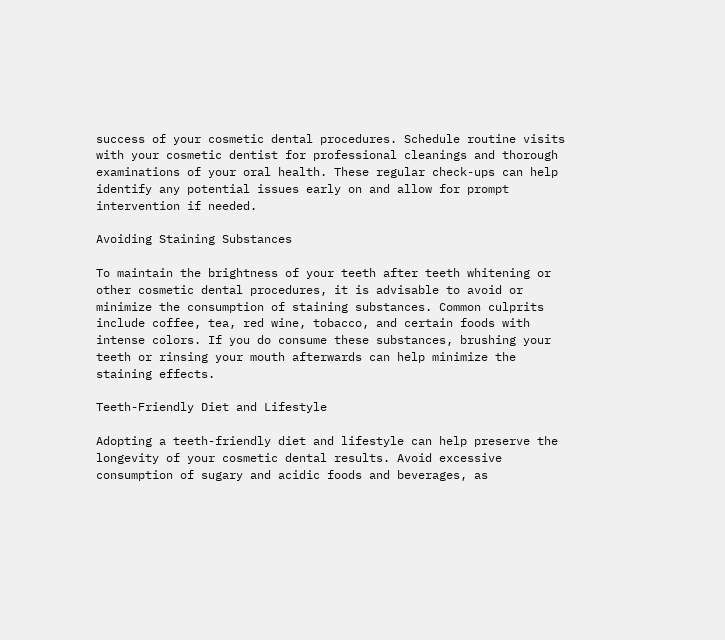success of your cosmetic dental procedures. Schedule routine visits with your cosmetic dentist for professional cleanings and thorough examinations of your oral health. These regular check-ups can help identify any potential issues early on and allow for prompt intervention if needed.

Avoiding Staining Substances

To maintain the brightness of your teeth after teeth whitening or other cosmetic dental procedures, it is advisable to avoid or minimize the consumption of staining substances. Common culprits include coffee, tea, red wine, tobacco, and certain foods with intense colors. If you do consume these substances, brushing your teeth or rinsing your mouth afterwards can help minimize the staining effects.

Teeth-Friendly Diet and Lifestyle

Adopting a teeth-friendly diet and lifestyle can help preserve the longevity of your cosmetic dental results. Avoid excessive consumption of sugary and acidic foods and beverages, as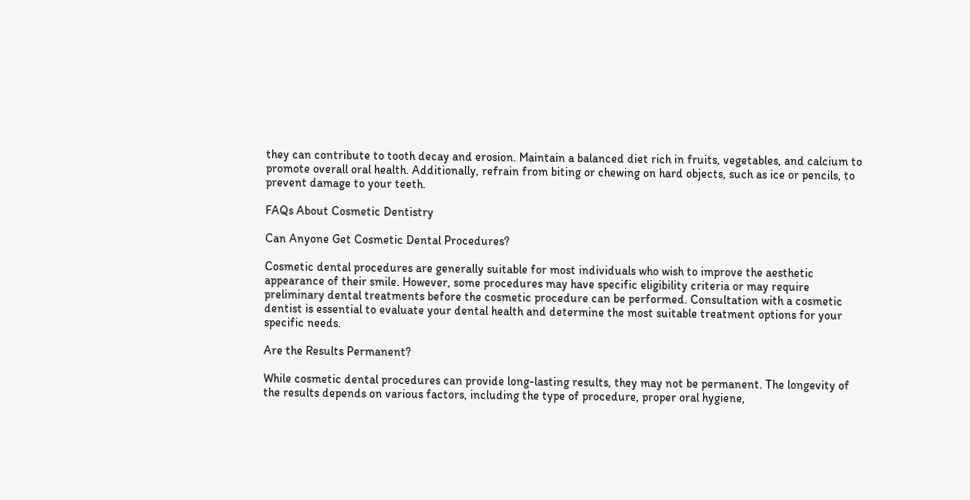they can contribute to tooth decay and erosion. Maintain a balanced diet rich in fruits, vegetables, and calcium to promote overall oral health. Additionally, refrain from biting or chewing on hard objects, such as ice or pencils, to prevent damage to your teeth.

FAQs About Cosmetic Dentistry

Can Anyone Get Cosmetic Dental Procedures?

Cosmetic dental procedures are generally suitable for most individuals who wish to improve the aesthetic appearance of their smile. However, some procedures may have specific eligibility criteria or may require preliminary dental treatments before the cosmetic procedure can be performed. Consultation with a cosmetic dentist is essential to evaluate your dental health and determine the most suitable treatment options for your specific needs.

Are the Results Permanent?

While cosmetic dental procedures can provide long-lasting results, they may not be permanent. The longevity of the results depends on various factors, including the type of procedure, proper oral hygiene,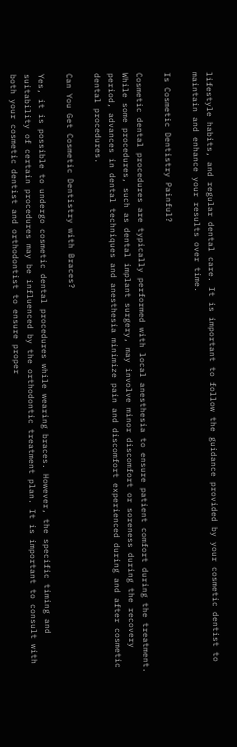lifestyle habits, and regular dental care. It is important to follow the guidance provided by your cosmetic dentist to maintain and enhance your results over time.

Is Cosmetic Dentistry Painful?

Cosmetic dental procedures are typically performed with local anesthesia to ensure patient comfort during the treatment. While some procedures, such as dental implant surgery, may involve minor discomfort or soreness during the recovery period, advances in dental techniques and anesthesia minimize pain and discomfort experienced during and after cosmetic dental procedures.

Can You Get Cosmetic Dentistry with Braces?

Yes, it is possible to undergo cosmetic dental procedures while wearing braces. However, the specific timing and suitability of certain procedures may be influenced by the orthodontic treatment plan. It is important to consult with both your cosmetic dentist and orthodontist to ensure proper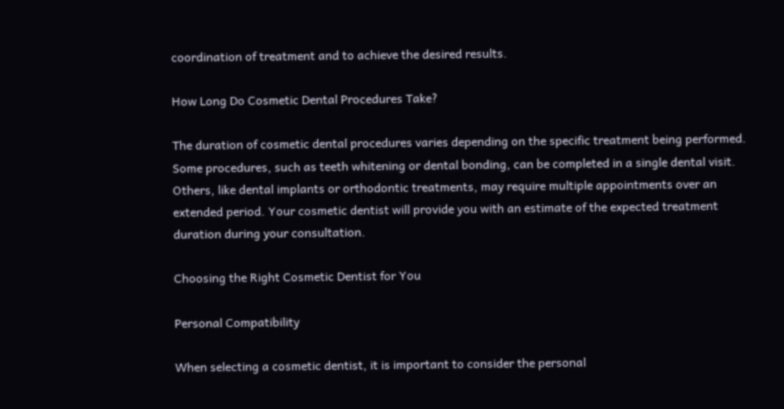coordination of treatment and to achieve the desired results.

How Long Do Cosmetic Dental Procedures Take?

The duration of cosmetic dental procedures varies depending on the specific treatment being performed. Some procedures, such as teeth whitening or dental bonding, can be completed in a single dental visit. Others, like dental implants or orthodontic treatments, may require multiple appointments over an extended period. Your cosmetic dentist will provide you with an estimate of the expected treatment duration during your consultation.

Choosing the Right Cosmetic Dentist for You

Personal Compatibility

When selecting a cosmetic dentist, it is important to consider the personal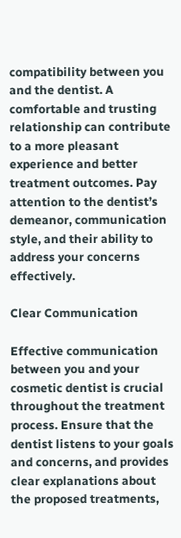compatibility between you and the dentist. A comfortable and trusting relationship can contribute to a more pleasant experience and better treatment outcomes. Pay attention to the dentist’s demeanor, communication style, and their ability to address your concerns effectively.

Clear Communication

Effective communication between you and your cosmetic dentist is crucial throughout the treatment process. Ensure that the dentist listens to your goals and concerns, and provides clear explanations about the proposed treatments,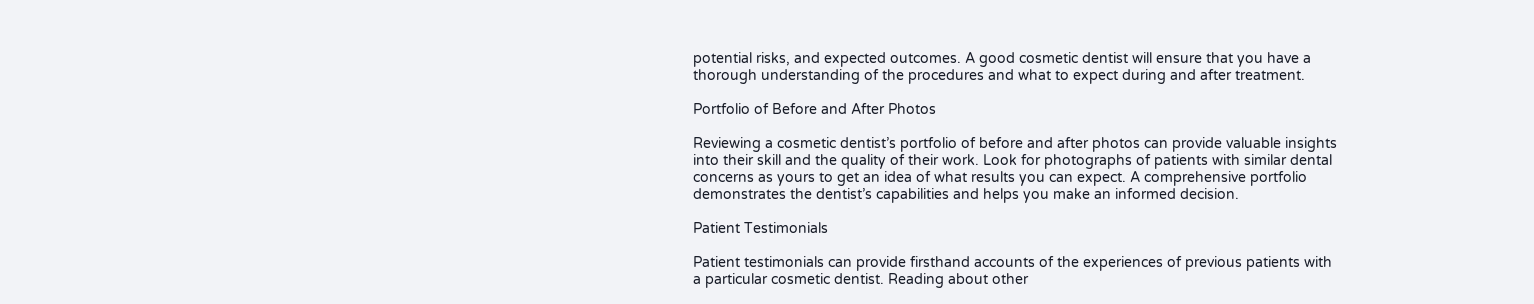potential risks, and expected outcomes. A good cosmetic dentist will ensure that you have a thorough understanding of the procedures and what to expect during and after treatment.

Portfolio of Before and After Photos

Reviewing a cosmetic dentist’s portfolio of before and after photos can provide valuable insights into their skill and the quality of their work. Look for photographs of patients with similar dental concerns as yours to get an idea of what results you can expect. A comprehensive portfolio demonstrates the dentist’s capabilities and helps you make an informed decision.

Patient Testimonials

Patient testimonials can provide firsthand accounts of the experiences of previous patients with a particular cosmetic dentist. Reading about other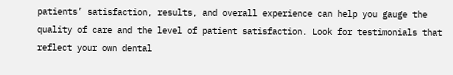patients’ satisfaction, results, and overall experience can help you gauge the quality of care and the level of patient satisfaction. Look for testimonials that reflect your own dental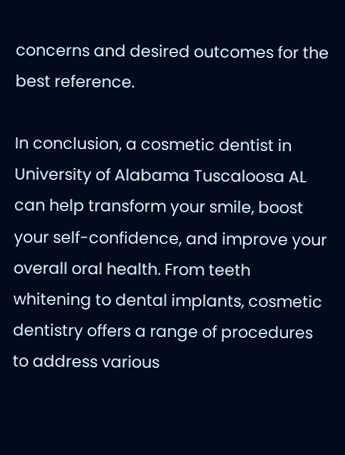concerns and desired outcomes for the best reference.

In conclusion, a cosmetic dentist in University of Alabama Tuscaloosa AL can help transform your smile, boost your self-confidence, and improve your overall oral health. From teeth whitening to dental implants, cosmetic dentistry offers a range of procedures to address various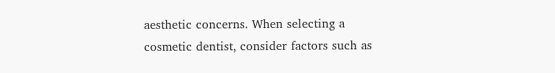aesthetic concerns. When selecting a cosmetic dentist, consider factors such as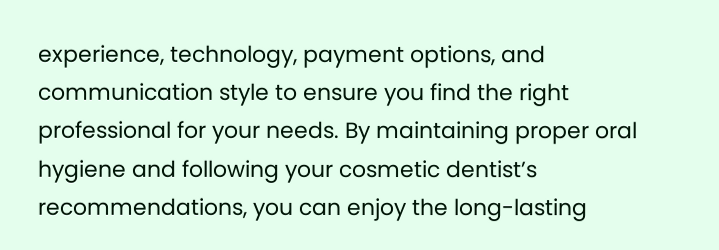experience, technology, payment options, and communication style to ensure you find the right professional for your needs. By maintaining proper oral hygiene and following your cosmetic dentist’s recommendations, you can enjoy the long-lasting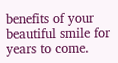benefits of your beautiful smile for years to come.